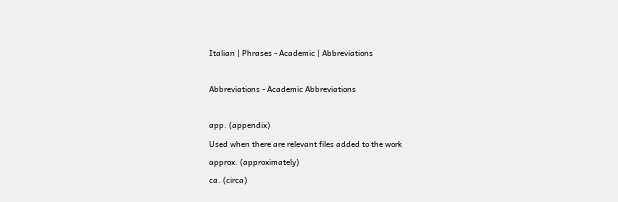Italian | Phrases - Academic | Abbreviations

Abbreviations - Academic Abbreviations

app. (appendix)
Used when there are relevant files added to the work
approx. (approximately)
ca. (circa)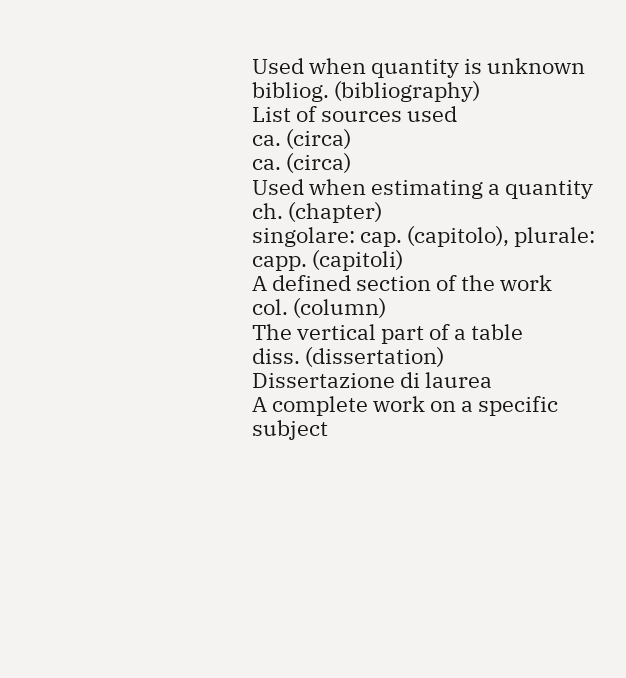Used when quantity is unknown
bibliog. (bibliography)
List of sources used
ca. (circa)
ca. (circa)
Used when estimating a quantity
ch. (chapter)
singolare: cap. (capitolo), plurale: capp. (capitoli)
A defined section of the work
col. (column)
The vertical part of a table
diss. (dissertation)
Dissertazione di laurea
A complete work on a specific subject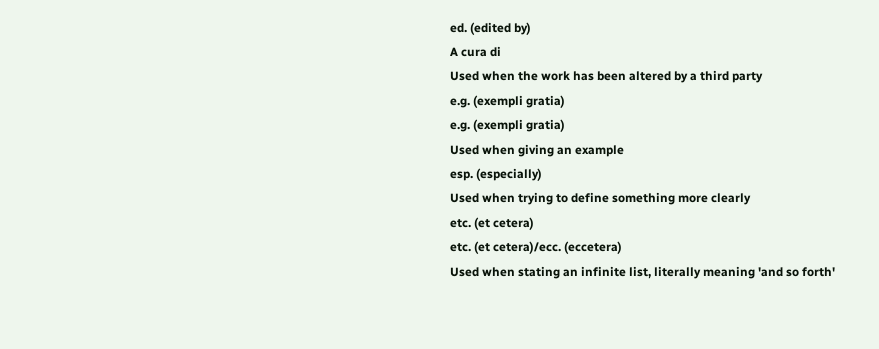ed. (edited by)
A cura di
Used when the work has been altered by a third party
e.g. (exempli gratia)
e.g. (exempli gratia)
Used when giving an example
esp. (especially)
Used when trying to define something more clearly
etc. (et cetera)
etc. (et cetera)/ecc. (eccetera)
Used when stating an infinite list, literally meaning 'and so forth'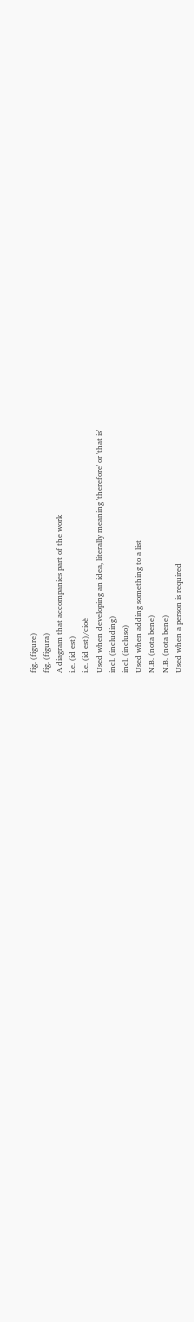fig. (figure)
fig. (figura)
A diagram that accompanies part of the work
i.e. (id est)
i.e. (id est)/cioè
Used when developing an idea, literally meaning 'therefore' or 'that is'
incl. (including)
incl. (incluso)
Used when adding something to a list
N.B. (nota bene)
N.B. (nota bene)
Used when a person is required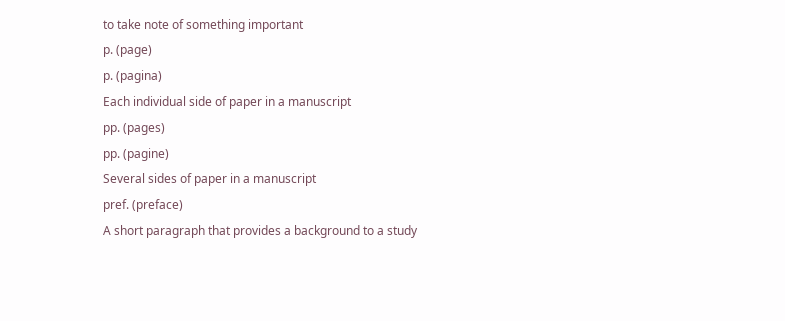to take note of something important
p. (page)
p. (pagina)
Each individual side of paper in a manuscript
pp. (pages)
pp. (pagine)
Several sides of paper in a manuscript
pref. (preface)
A short paragraph that provides a background to a study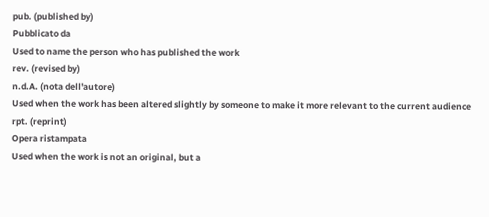pub. (published by)
Pubblicato da
Used to name the person who has published the work
rev. (revised by)
n.d.A. (nota dell'autore)
Used when the work has been altered slightly by someone to make it more relevant to the current audience
rpt. (reprint)
Opera ristampata
Used when the work is not an original, but a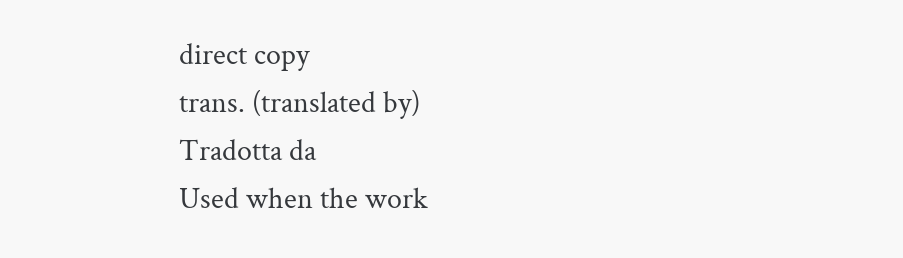direct copy
trans. (translated by)
Tradotta da
Used when the work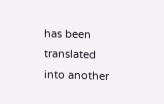has been translated into another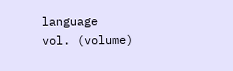language
vol. (volume)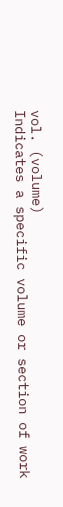vol. (volume)
Indicates a specific volume or section of work